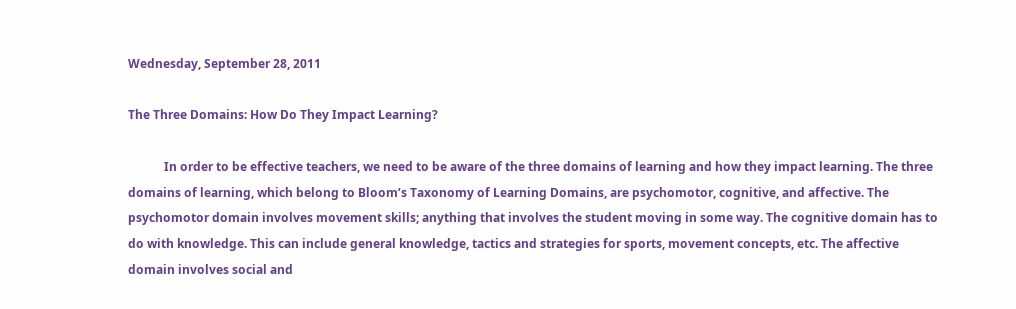Wednesday, September 28, 2011

The Three Domains: How Do They Impact Learning?

            In order to be effective teachers, we need to be aware of the three domains of learning and how they impact learning. The three domains of learning, which belong to Bloom’s Taxonomy of Learning Domains, are psychomotor, cognitive, and affective. The psychomotor domain involves movement skills; anything that involves the student moving in some way. The cognitive domain has to do with knowledge. This can include general knowledge, tactics and strategies for sports, movement concepts, etc. The affective domain involves social and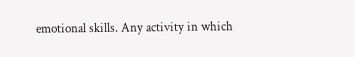emotional skills. Any activity in which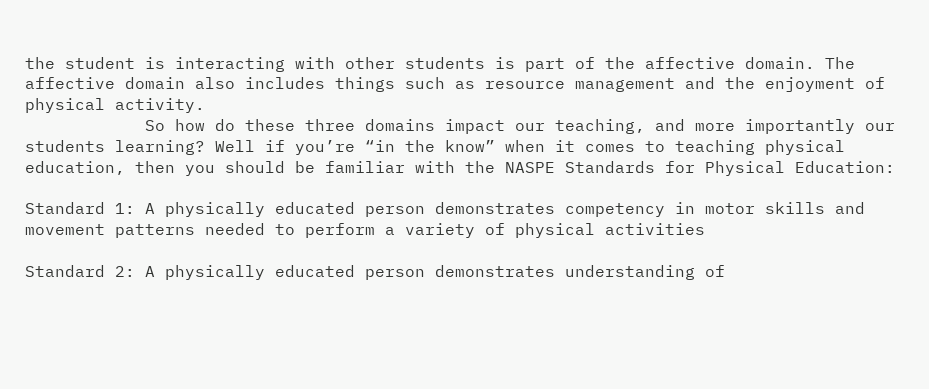the student is interacting with other students is part of the affective domain. The affective domain also includes things such as resource management and the enjoyment of physical activity.
            So how do these three domains impact our teaching, and more importantly our students learning? Well if you’re “in the know” when it comes to teaching physical education, then you should be familiar with the NASPE Standards for Physical Education:

Standard 1: A physically educated person demonstrates competency in motor skills and movement patterns needed to perform a variety of physical activities

Standard 2: A physically educated person demonstrates understanding of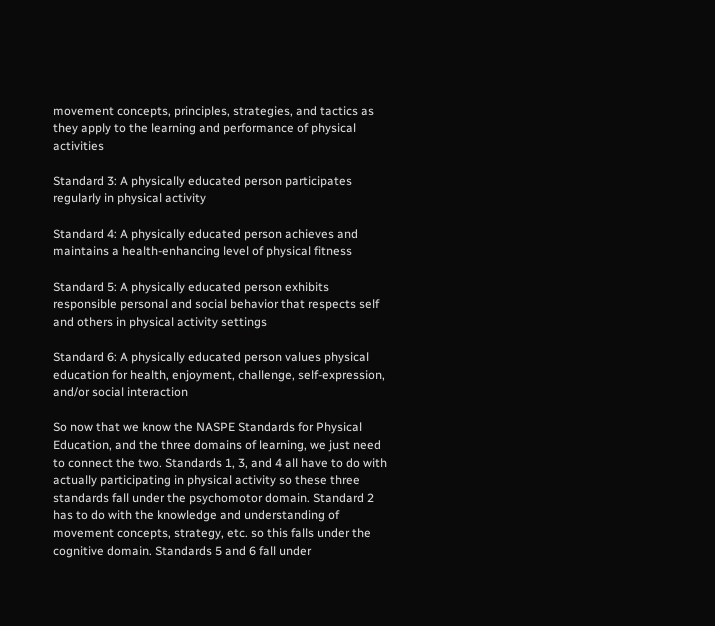movement concepts, principles, strategies, and tactics as they apply to the learning and performance of physical activities

Standard 3: A physically educated person participates regularly in physical activity

Standard 4: A physically educated person achieves and maintains a health-enhancing level of physical fitness

Standard 5: A physically educated person exhibits responsible personal and social behavior that respects self and others in physical activity settings

Standard 6: A physically educated person values physical education for health, enjoyment, challenge, self-expression, and/or social interaction

So now that we know the NASPE Standards for Physical Education, and the three domains of learning, we just need to connect the two. Standards 1, 3, and 4 all have to do with actually participating in physical activity so these three standards fall under the psychomotor domain. Standard 2 has to do with the knowledge and understanding of movement concepts, strategy, etc. so this falls under the cognitive domain. Standards 5 and 6 fall under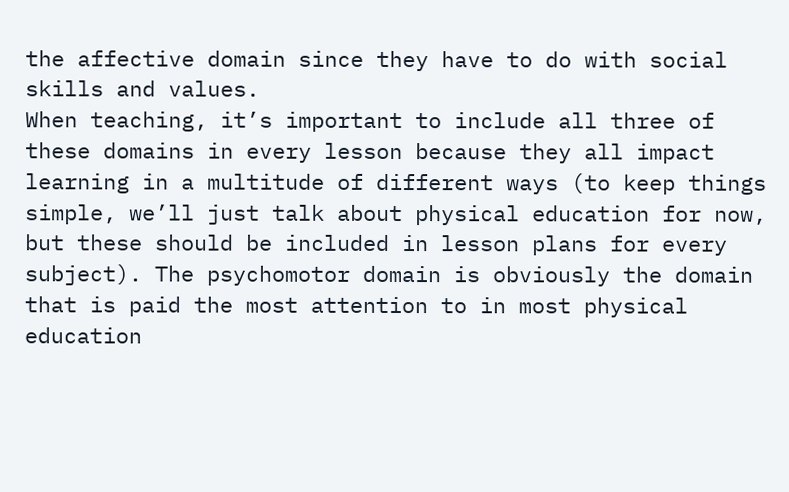the affective domain since they have to do with social skills and values.
When teaching, it’s important to include all three of these domains in every lesson because they all impact learning in a multitude of different ways (to keep things simple, we’ll just talk about physical education for now, but these should be included in lesson plans for every subject). The psychomotor domain is obviously the domain that is paid the most attention to in most physical education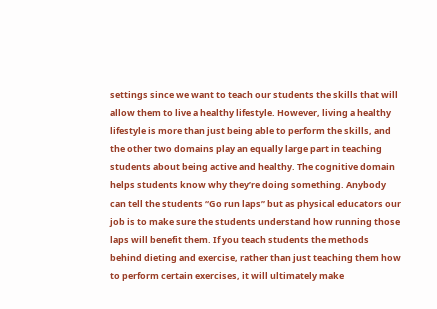settings since we want to teach our students the skills that will allow them to live a healthy lifestyle. However, living a healthy lifestyle is more than just being able to perform the skills, and the other two domains play an equally large part in teaching students about being active and healthy. The cognitive domain helps students know why they’re doing something. Anybody can tell the students “Go run laps” but as physical educators our job is to make sure the students understand how running those laps will benefit them. If you teach students the methods behind dieting and exercise, rather than just teaching them how to perform certain exercises, it will ultimately make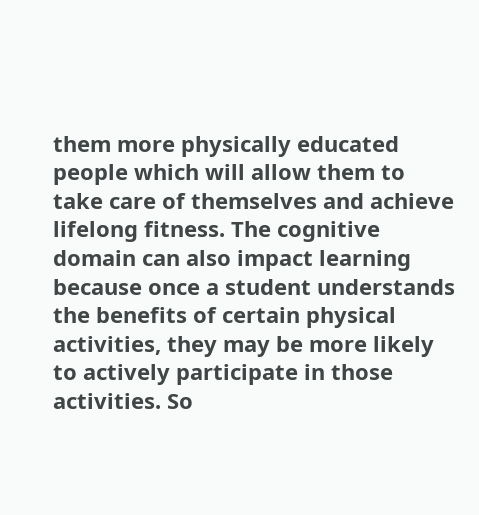them more physically educated people which will allow them to take care of themselves and achieve lifelong fitness. The cognitive domain can also impact learning because once a student understands the benefits of certain physical activities, they may be more likely to actively participate in those activities. So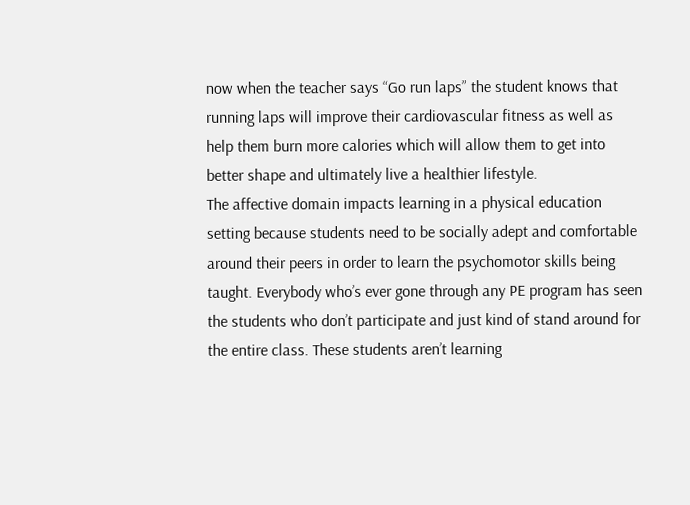now when the teacher says “Go run laps” the student knows that running laps will improve their cardiovascular fitness as well as help them burn more calories which will allow them to get into better shape and ultimately live a healthier lifestyle.
The affective domain impacts learning in a physical education setting because students need to be socially adept and comfortable around their peers in order to learn the psychomotor skills being taught. Everybody who’s ever gone through any PE program has seen the students who don’t participate and just kind of stand around for the entire class. These students aren’t learning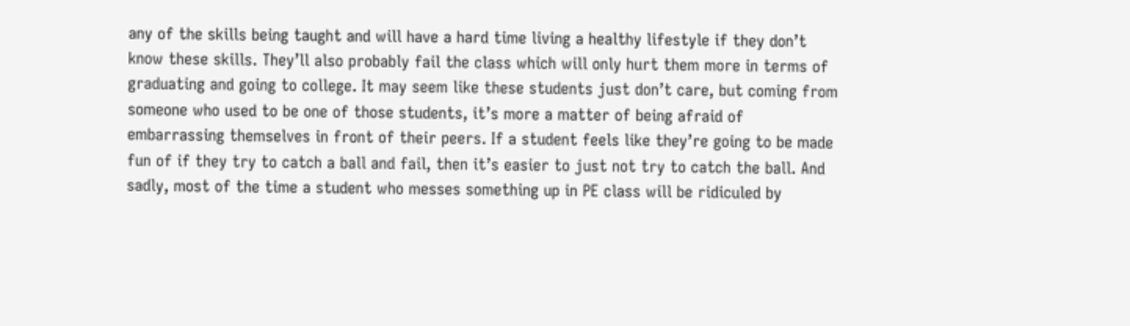any of the skills being taught and will have a hard time living a healthy lifestyle if they don’t know these skills. They’ll also probably fail the class which will only hurt them more in terms of graduating and going to college. It may seem like these students just don’t care, but coming from someone who used to be one of those students, it’s more a matter of being afraid of embarrassing themselves in front of their peers. If a student feels like they’re going to be made fun of if they try to catch a ball and fail, then it’s easier to just not try to catch the ball. And sadly, most of the time a student who messes something up in PE class will be ridiculed by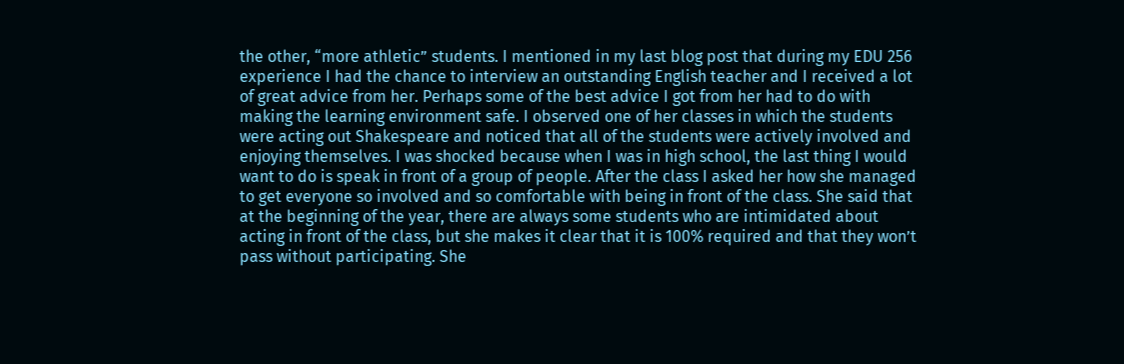the other, “more athletic” students. I mentioned in my last blog post that during my EDU 256 experience I had the chance to interview an outstanding English teacher and I received a lot of great advice from her. Perhaps some of the best advice I got from her had to do with making the learning environment safe. I observed one of her classes in which the students were acting out Shakespeare and noticed that all of the students were actively involved and enjoying themselves. I was shocked because when I was in high school, the last thing I would want to do is speak in front of a group of people. After the class I asked her how she managed to get everyone so involved and so comfortable with being in front of the class. She said that at the beginning of the year, there are always some students who are intimidated about acting in front of the class, but she makes it clear that it is 100% required and that they won’t pass without participating. She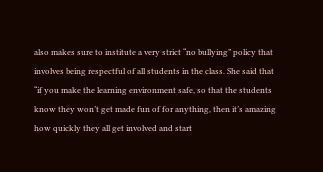also makes sure to institute a very strict “no bullying” policy that involves being respectful of all students in the class. She said that “if you make the learning environment safe, so that the students know they won’t get made fun of for anything, then it’s amazing how quickly they all get involved and start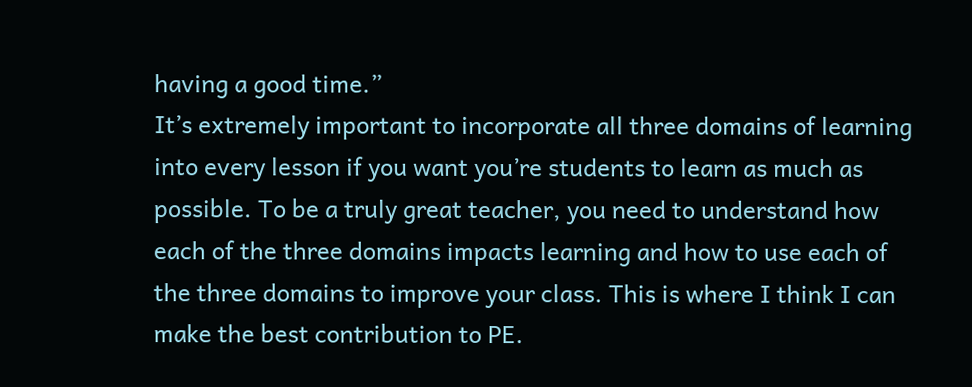having a good time.”
It’s extremely important to incorporate all three domains of learning into every lesson if you want you’re students to learn as much as possible. To be a truly great teacher, you need to understand how each of the three domains impacts learning and how to use each of the three domains to improve your class. This is where I think I can make the best contribution to PE.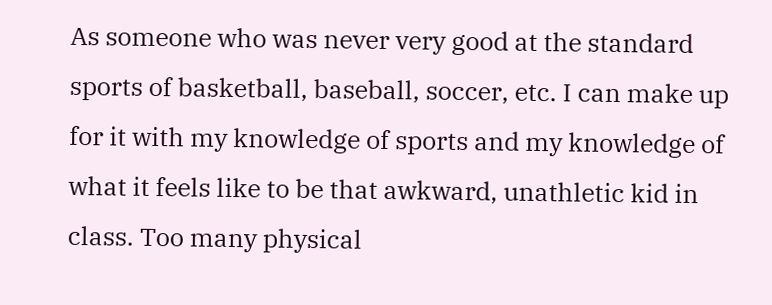As someone who was never very good at the standard sports of basketball, baseball, soccer, etc. I can make up for it with my knowledge of sports and my knowledge of what it feels like to be that awkward, unathletic kid in class. Too many physical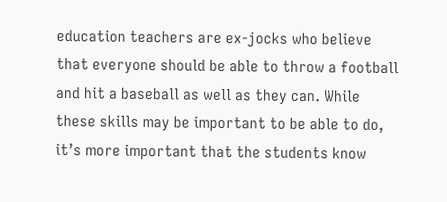education teachers are ex-jocks who believe that everyone should be able to throw a football and hit a baseball as well as they can. While these skills may be important to be able to do, it’s more important that the students know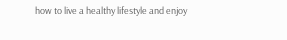how to live a healthy lifestyle and enjoy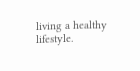living a healthy lifestyle.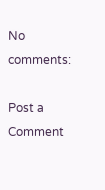No comments:

Post a Comment